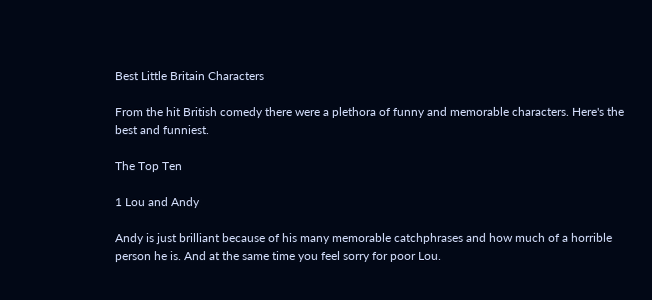Best Little Britain Characters

From the hit British comedy there were a plethora of funny and memorable characters. Here's the best and funniest.

The Top Ten

1 Lou and Andy

Andy is just brilliant because of his many memorable catchphrases and how much of a horrible person he is. And at the same time you feel sorry for poor Lou.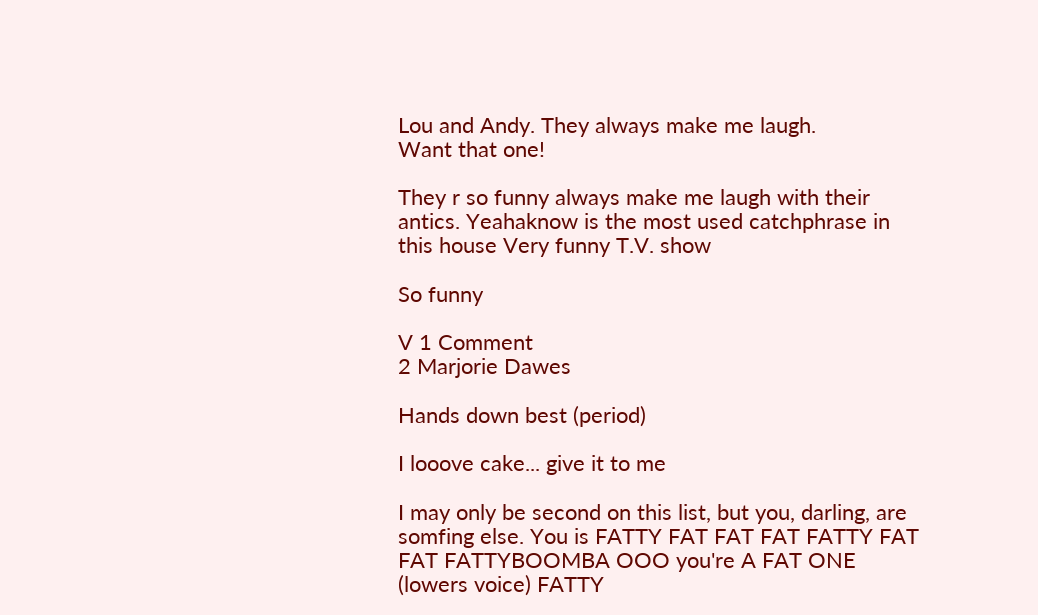Lou and Andy. They always make me laugh.
Want that one!

They r so funny always make me laugh with their antics. Yeahaknow is the most used catchphrase in this house Very funny T.V. show

So funny

V 1 Comment
2 Marjorie Dawes

Hands down best (period)

I looove cake... give it to me

I may only be second on this list, but you, darling, are somfing else. You is FATTY FAT FAT FAT FATTY FAT FAT FATTYBOOMBA OOO you're A FAT ONE (lowers voice) FATTY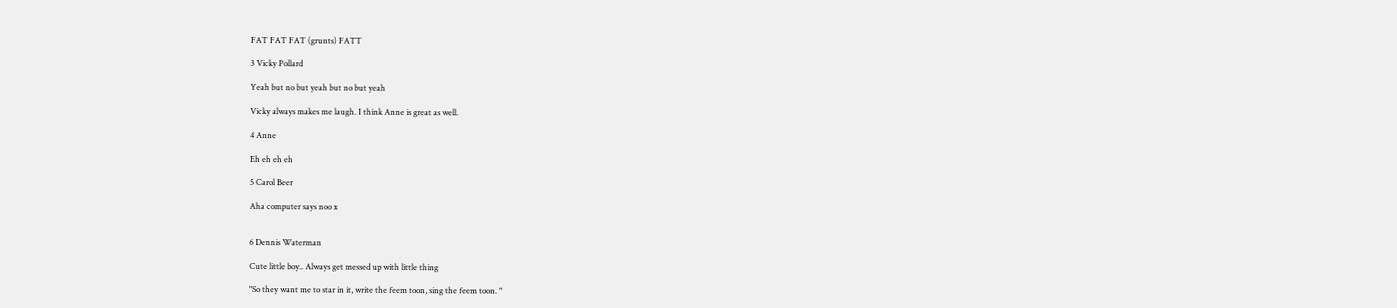FAT FAT FAT (grunts) FATT

3 Vicky Pollard

Yeah but no but yeah but no but yeah

Vicky always makes me laugh. I think Anne is great as well.

4 Anne

Eh eh eh eh

5 Carol Beer

Aha computer says noo x


6 Dennis Waterman

Cute little boy.. Always get messed up with little thing

"So they want me to star in it, write the feem toon, sing the feem toon. "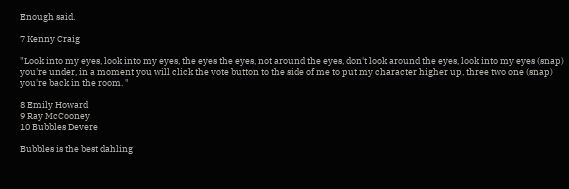Enough said.

7 Kenny Craig

"Look into my eyes, look into my eyes, the eyes the eyes, not around the eyes, don't look around the eyes, look into my eyes (snap) you're under, in a moment you will click the vote button to the side of me to put my character higher up, three two one (snap) you're back in the room. "

8 Emily Howard
9 Ray McCooney
10 Bubbles Devere

Bubbles is the best dahling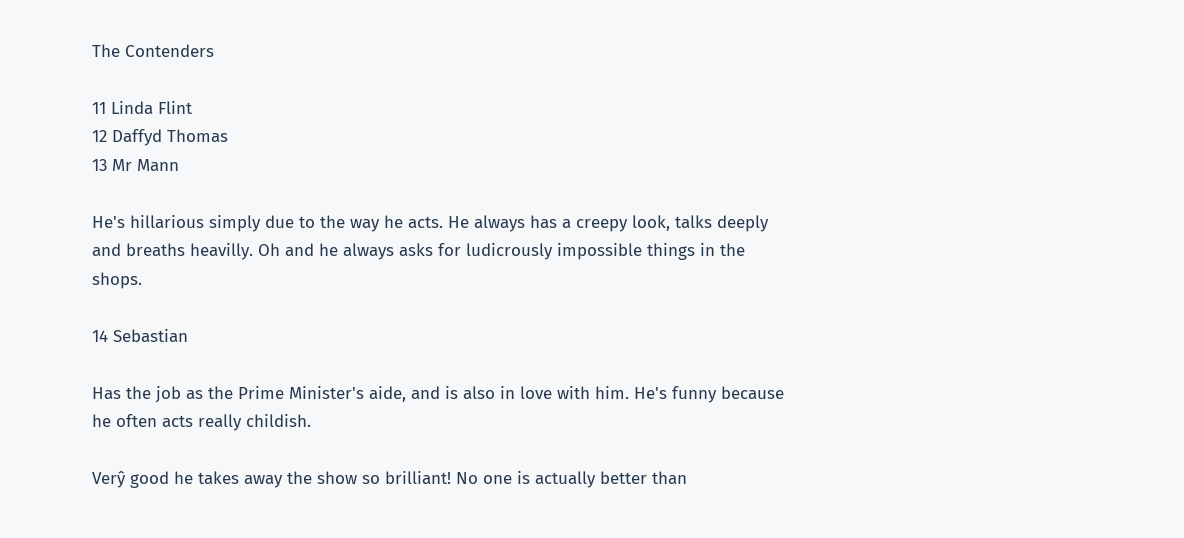The Contenders

11 Linda Flint
12 Daffyd Thomas
13 Mr Mann

He's hillarious simply due to the way he acts. He always has a creepy look, talks deeply and breaths heavilly. Oh and he always asks for ludicrously impossible things in the shops.

14 Sebastian

Has the job as the Prime Minister's aide, and is also in love with him. He's funny because he often acts really childish.

Verŷ good he takes away the show so brilliant! No one is actually better than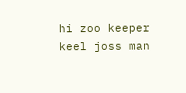hi zoo keeper keel joss man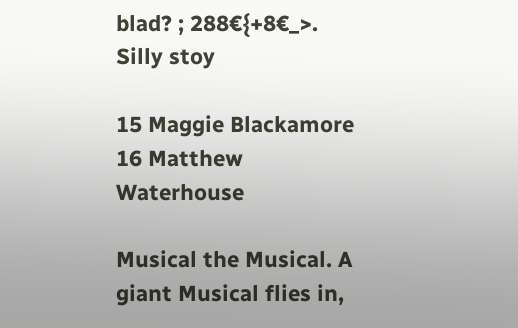blad? ; 288€{+8€_>. Silly stoy

15 Maggie Blackamore
16 Matthew Waterhouse

Musical the Musical. A giant Musical flies in,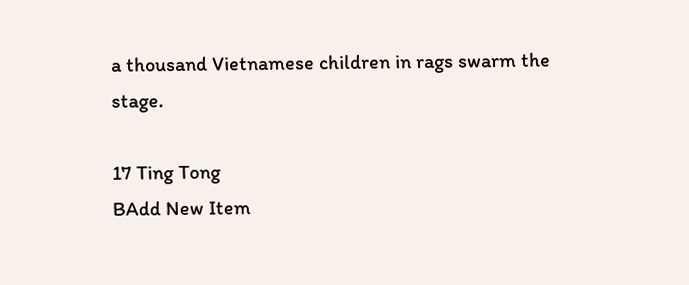a thousand Vietnamese children in rags swarm the stage.

17 Ting Tong
BAdd New Item